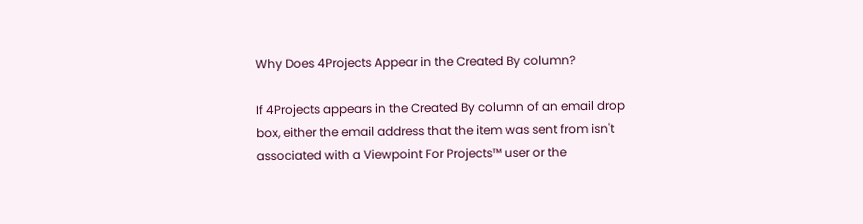Why Does 4Projects Appear in the Created By column?

If 4Projects appears in the Created By column of an email drop box, either the email address that the item was sent from isn't associated with a Viewpoint For Projects™ user or the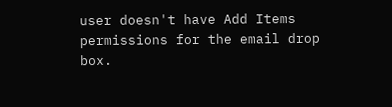user doesn't have Add Items permissions for the email drop box.